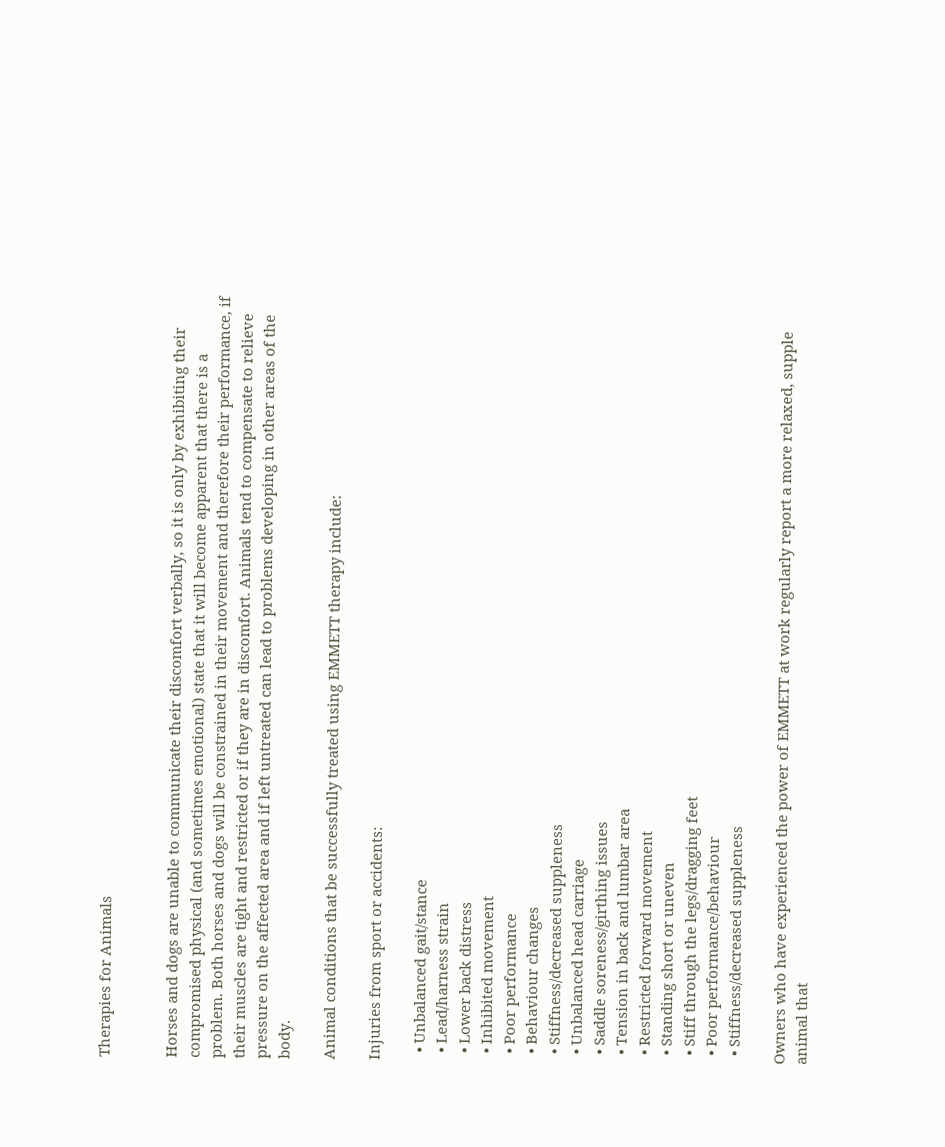Therapies for Animals


Horses and dogs are unable to communicate their discomfort verbally, so it is only by exhibiting their compromised physical (and sometimes emotional) state that it will become apparent that there is a problem. Both horses and dogs will be constrained in their movement and therefore their performance, if their muscles are tight and restricted or if they are in discomfort. Animals tend to compensate to relieve pressure on the affected area and if left untreated can lead to problems developing in other areas of the body.

Animal conditions that be successfully treated using EMMETT therapy include:

Injuries from sport or accidents:

  • Unbalanced gait/stance
  • Lead/harness strain
  • Lower back distress
  • Inhibited movement
  • Poor performance
  • Behaviour changes
  • Stiffness/decreased suppleness
  • Unbalanced head carriage
  • Saddle soreness/girthing issues
  • Tension in back and lumbar area
  • Restricted forward movement
  • Standing short or uneven
  • Stiff through the legs/dragging feet
  • Poor performance/behaviour
  • Stiffness/decreased suppleness

Owners who have experienced the power of EMMETT at work regularly report a more relaxed, supple animal that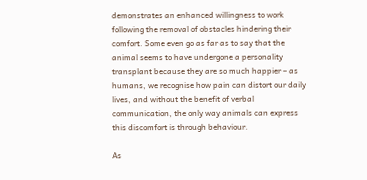demonstrates an enhanced willingness to work following the removal of obstacles hindering their comfort. Some even go as far as to say that the animal seems to have undergone a personality transplant because they are so much happier – as humans, we recognise how pain can distort our daily lives, and without the benefit of verbal communication, the only way animals can express this discomfort is through behaviour.

As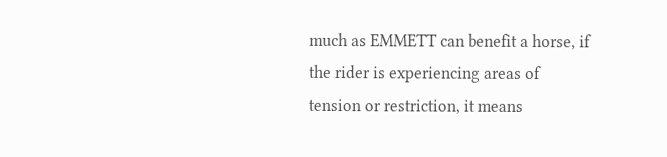much as EMMETT can benefit a horse, if the rider is experiencing areas of tension or restriction, it means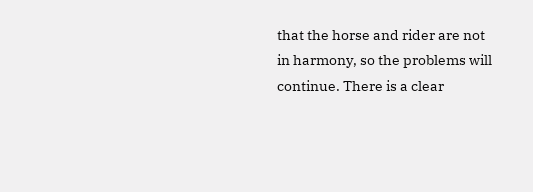that the horse and rider are not in harmony, so the problems will continue. There is a clear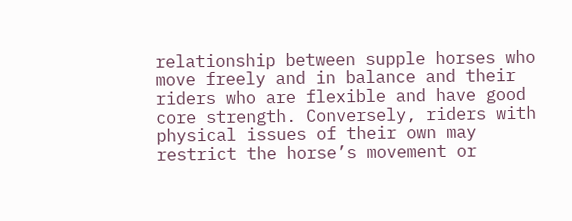relationship between supple horses who move freely and in balance and their riders who are flexible and have good core strength. Conversely, riders with physical issues of their own may restrict the horse’s movement or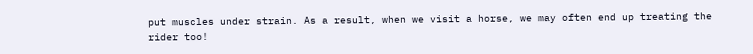put muscles under strain. As a result, when we visit a horse, we may often end up treating the rider too!